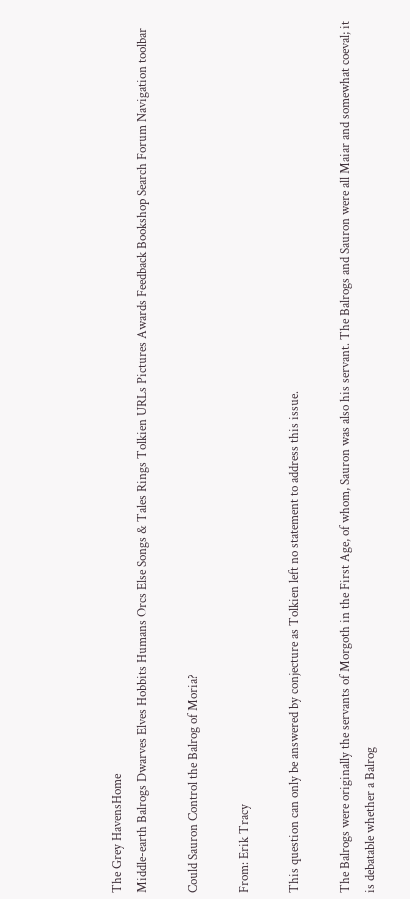The Grey HavensHome
Middle-earth Balrogs Dwarves Elves Hobbits Humans Orcs Else Songs & Tales Rings Tolkien URLs Pictures Awards Feedback Bookshop Search Forum Navigation toolbar

Could Sauron Control the Balrog of Moria?

From: Erik Tracy

This question can only be answered by conjecture as Tolkien left no statement to address this issue.

The Balrogs were originally the servants of Morgoth in the First Age, of whom, Sauron was also his servant. The Balrogs and Sauron were all Maiar and somewhat coeval; it is debatable whether a Balrog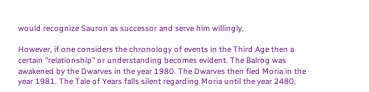would recognize Sauron as successor and serve him willingly.

However, if one considers the chronology of events in the Third Age then a certain "relationship" or understanding becomes evident. The Balrog was awakened by the Dwarves in the year 1980. The Dwarves then fled Moria in the year 1981. The Tale of Years falls silent regarding Moria until the year 2480,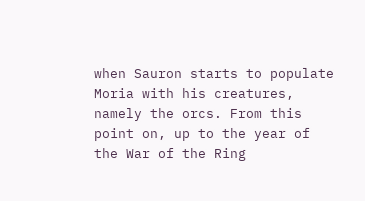when Sauron starts to populate Moria with his creatures, namely the orcs. From this point on, up to the year of the War of the Ring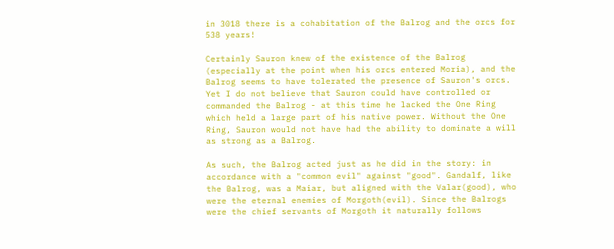in 3018 there is a cohabitation of the Balrog and the orcs for 538 years!

Certainly Sauron knew of the existence of the Balrog (especially at the point when his orcs entered Moria), and the Balrog seems to have tolerated the presence of Sauron's orcs. Yet I do not believe that Sauron could have controlled or commanded the Balrog - at this time he lacked the One Ring which held a large part of his native power. Without the One Ring, Sauron would not have had the ability to dominate a will as strong as a Balrog.

As such, the Balrog acted just as he did in the story: in accordance with a "common evil" against "good". Gandalf, like the Balrog, was a Maiar, but aligned with the Valar(good), who were the eternal enemies of Morgoth(evil). Since the Balrogs were the chief servants of Morgoth it naturally follows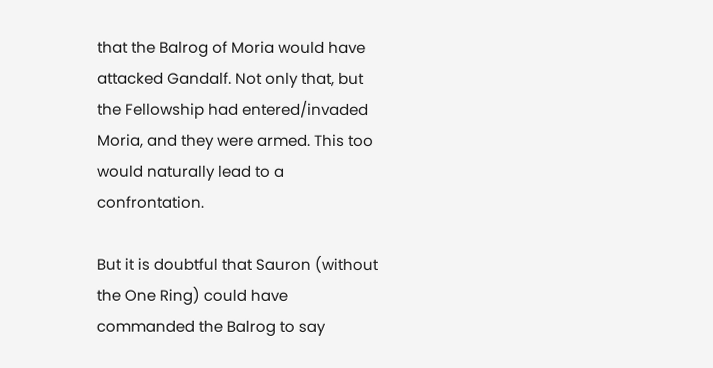that the Balrog of Moria would have attacked Gandalf. Not only that, but the Fellowship had entered/invaded Moria, and they were armed. This too would naturally lead to a confrontation.

But it is doubtful that Sauron (without the One Ring) could have commanded the Balrog to say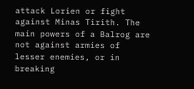attack Lorien or fight against Minas Tirith. The main powers of a Balrog are not against armies of lesser enemies, or in breaking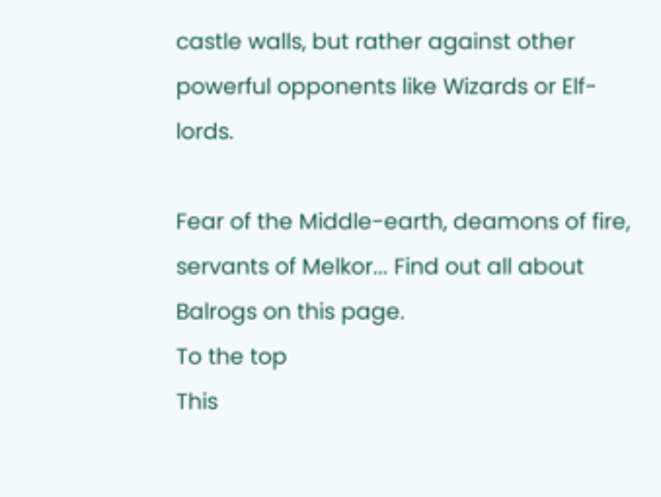castle walls, but rather against other powerful opponents like Wizards or Elf-lords.

Fear of the Middle-earth, deamons of fire, servants of Melkor... Find out all about Balrogs on this page.
To the top
This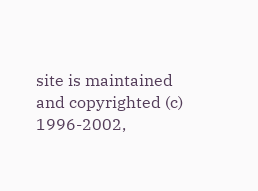site is maintained and copyrighted (c) 1996-2002,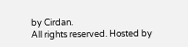by Cirdan.
All rights reserved. Hosted by